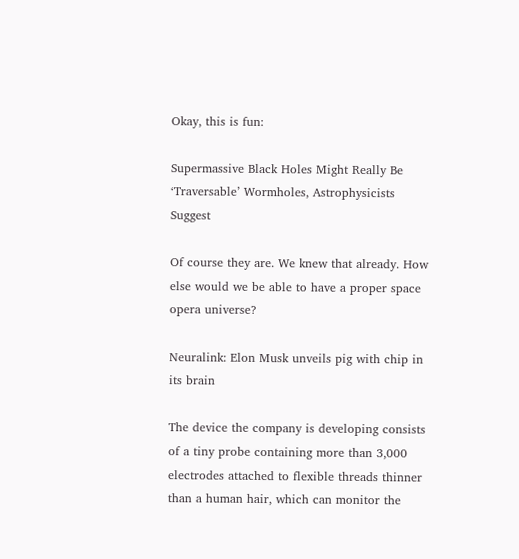Okay, this is fun:

Supermassive Black Holes Might Really Be ‘Traversable’ Wormholes, Astrophysicists Suggest

Of course they are. We knew that already. How else would we be able to have a proper space opera universe?

Neuralink: Elon Musk unveils pig with chip in its brain

The device the company is developing consists of a tiny probe containing more than 3,000 electrodes attached to flexible threads thinner than a human hair, which can monitor the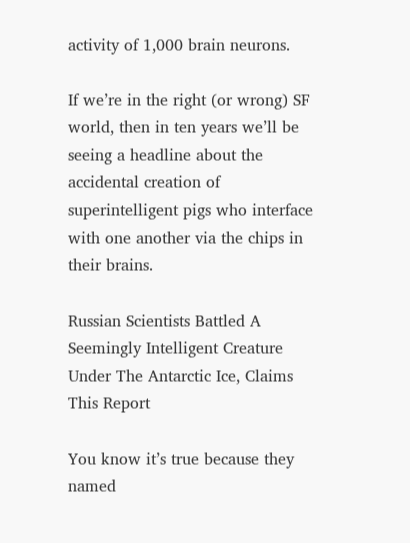activity of 1,000 brain neurons.

If we’re in the right (or wrong) SF world, then in ten years we’ll be seeing a headline about the accidental creation of superintelligent pigs who interface with one another via the chips in their brains.

Russian Scientists Battled A Seemingly Intelligent Creature Under The Antarctic Ice, Claims This Report

You know it’s true because they named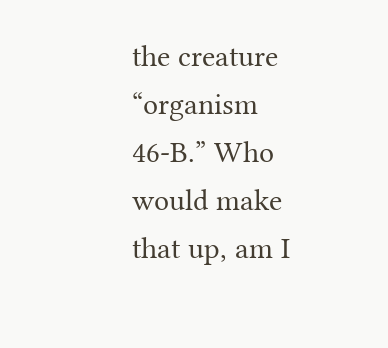the creature “organism 46-B.” Who would make that up, am I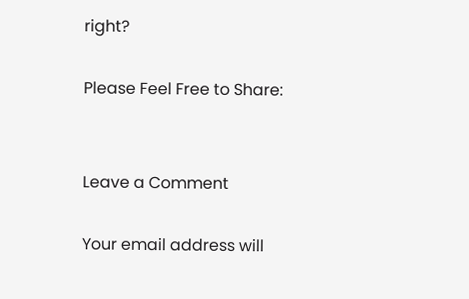right?

Please Feel Free to Share:


Leave a Comment

Your email address will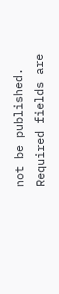not be published. Required fields are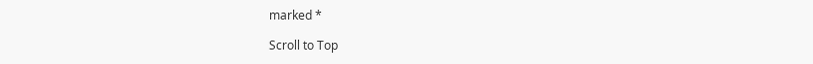marked *

Scroll to Top